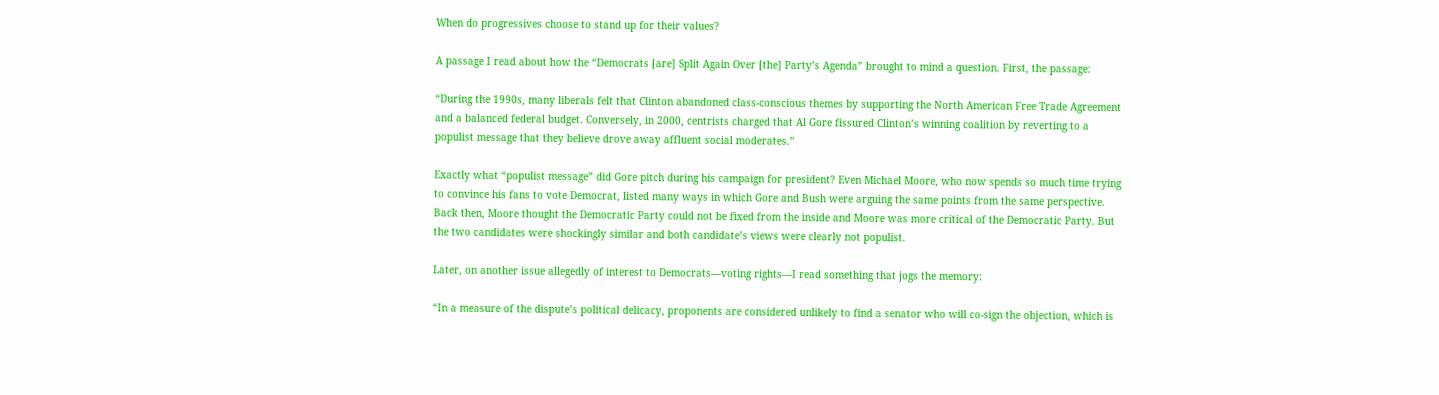When do progressives choose to stand up for their values?

A passage I read about how the “Democrats [are] Split Again Over [the] Party’s Agenda” brought to mind a question. First, the passage:

“During the 1990s, many liberals felt that Clinton abandoned class-conscious themes by supporting the North American Free Trade Agreement and a balanced federal budget. Conversely, in 2000, centrists charged that Al Gore fissured Clinton’s winning coalition by reverting to a populist message that they believe drove away affluent social moderates.”

Exactly what “populist message” did Gore pitch during his campaign for president? Even Michael Moore, who now spends so much time trying to convince his fans to vote Democrat, listed many ways in which Gore and Bush were arguing the same points from the same perspective. Back then, Moore thought the Democratic Party could not be fixed from the inside and Moore was more critical of the Democratic Party. But the two candidates were shockingly similar and both candidate’s views were clearly not populist.

Later, on another issue allegedly of interest to Democrats—voting rights—I read something that jogs the memory:

“In a measure of the dispute’s political delicacy, proponents are considered unlikely to find a senator who will co-sign the objection, which is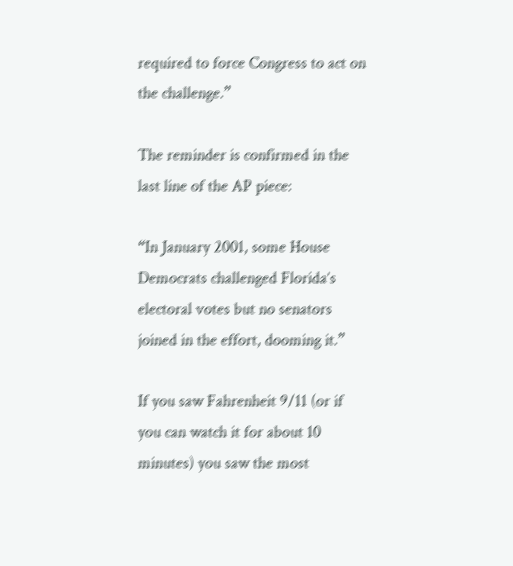required to force Congress to act on the challenge.”

The reminder is confirmed in the last line of the AP piece:

“In January 2001, some House Democrats challenged Florida’s electoral votes but no senators joined in the effort, dooming it.”

If you saw Fahrenheit 9/11 (or if you can watch it for about 10 minutes) you saw the most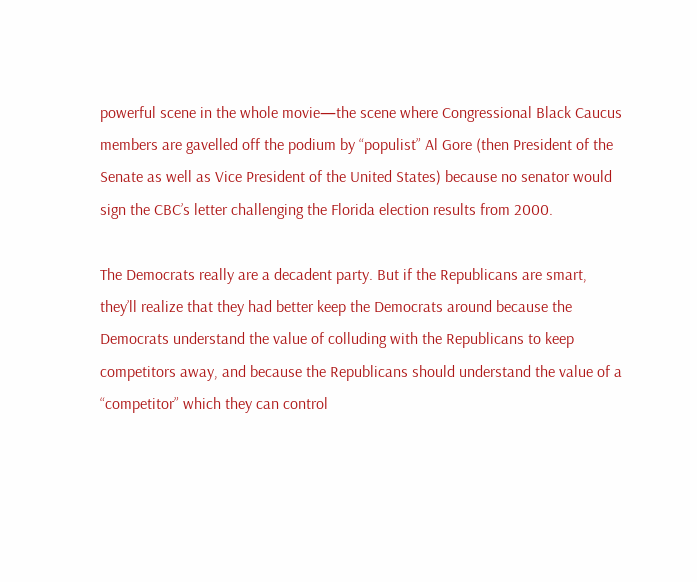powerful scene in the whole movie—the scene where Congressional Black Caucus members are gavelled off the podium by “populist” Al Gore (then President of the Senate as well as Vice President of the United States) because no senator would sign the CBC’s letter challenging the Florida election results from 2000.

The Democrats really are a decadent party. But if the Republicans are smart, they’ll realize that they had better keep the Democrats around because the Democrats understand the value of colluding with the Republicans to keep competitors away, and because the Republicans should understand the value of a “competitor” which they can control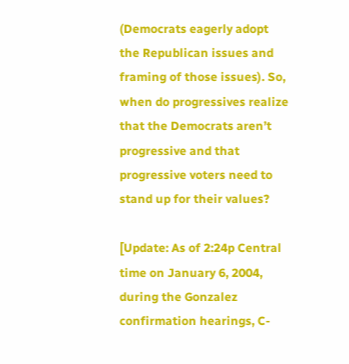(Democrats eagerly adopt the Republican issues and framing of those issues). So, when do progressives realize that the Democrats aren’t progressive and that progressive voters need to stand up for their values?

[Update: As of 2:24p Central time on January 6, 2004, during the Gonzalez confirmation hearings, C-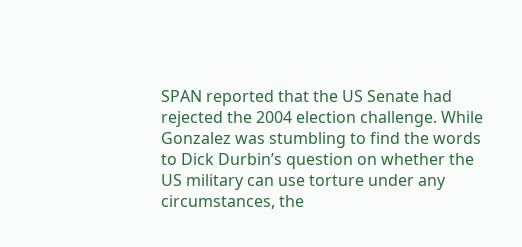SPAN reported that the US Senate had rejected the 2004 election challenge. While Gonzalez was stumbling to find the words to Dick Durbin’s question on whether the US military can use torture under any circumstances, the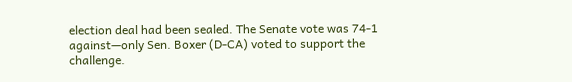election deal had been sealed. The Senate vote was 74-1 against—only Sen. Boxer (D-CA) voted to support the challenge.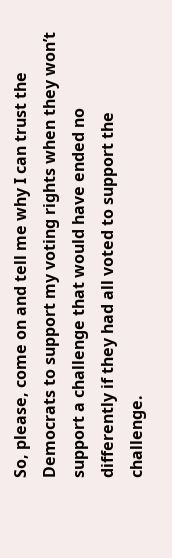So, please, come on and tell me why I can trust the Democrats to support my voting rights when they won’t support a challenge that would have ended no differently if they had all voted to support the challenge.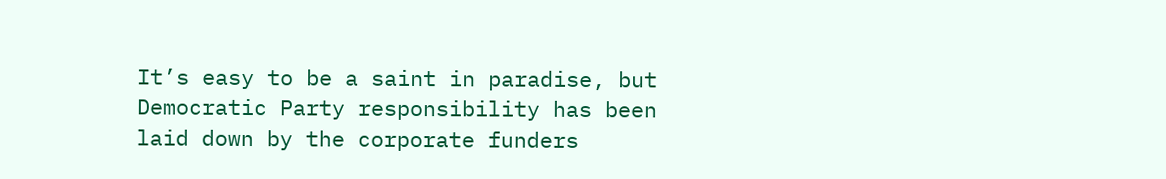It’s easy to be a saint in paradise, but Democratic Party responsibility has been laid down by the corporate funders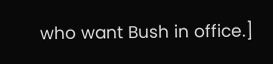who want Bush in office.]